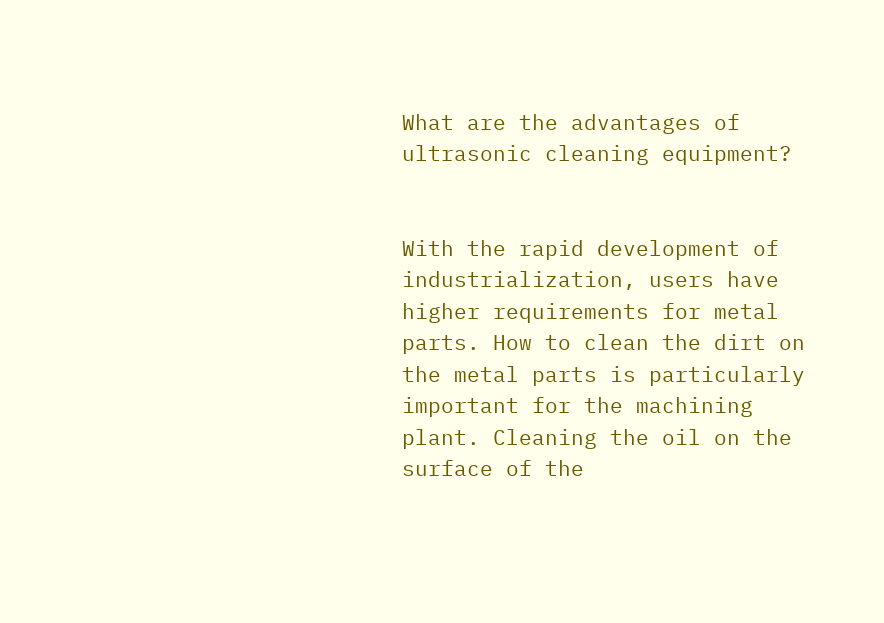What are the advantages of ultrasonic cleaning equipment?


With the rapid development of industrialization, users have higher requirements for metal parts. How to clean the dirt on the metal parts is particularly important for the machining plant. Cleaning the oil on the surface of the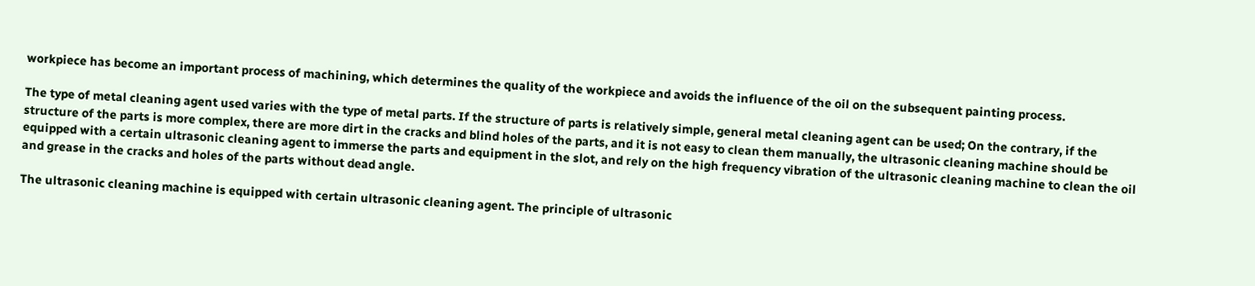workpiece has become an important process of machining, which determines the quality of the workpiece and avoids the influence of the oil on the subsequent painting process.

The type of metal cleaning agent used varies with the type of metal parts. If the structure of parts is relatively simple, general metal cleaning agent can be used; On the contrary, if the structure of the parts is more complex, there are more dirt in the cracks and blind holes of the parts, and it is not easy to clean them manually, the ultrasonic cleaning machine should be equipped with a certain ultrasonic cleaning agent to immerse the parts and equipment in the slot, and rely on the high frequency vibration of the ultrasonic cleaning machine to clean the oil and grease in the cracks and holes of the parts without dead angle.

The ultrasonic cleaning machine is equipped with certain ultrasonic cleaning agent. The principle of ultrasonic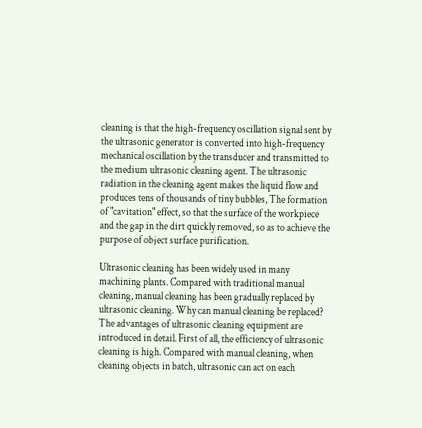cleaning is that the high-frequency oscillation signal sent by the ultrasonic generator is converted into high-frequency mechanical oscillation by the transducer and transmitted to the medium ultrasonic cleaning agent. The ultrasonic radiation in the cleaning agent makes the liquid flow and produces tens of thousands of tiny bubbles, The formation of "cavitation" effect, so that the surface of the workpiece and the gap in the dirt quickly removed, so as to achieve the purpose of object surface purification.

Ultrasonic cleaning has been widely used in many machining plants. Compared with traditional manual cleaning, manual cleaning has been gradually replaced by ultrasonic cleaning. Why can manual cleaning be replaced? The advantages of ultrasonic cleaning equipment are introduced in detail. First of all, the efficiency of ultrasonic cleaning is high. Compared with manual cleaning, when cleaning objects in batch, ultrasonic can act on each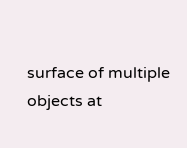surface of multiple objects at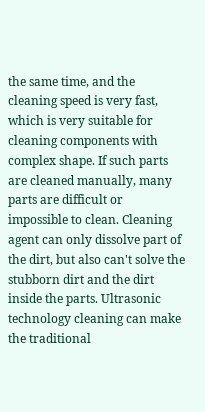the same time, and the cleaning speed is very fast, which is very suitable for cleaning components with complex shape. If such parts are cleaned manually, many parts are difficult or impossible to clean. Cleaning agent can only dissolve part of the dirt, but also can't solve the stubborn dirt and the dirt inside the parts. Ultrasonic technology cleaning can make the traditional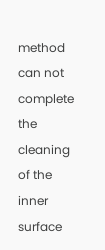method can not complete the cleaning of the inner surface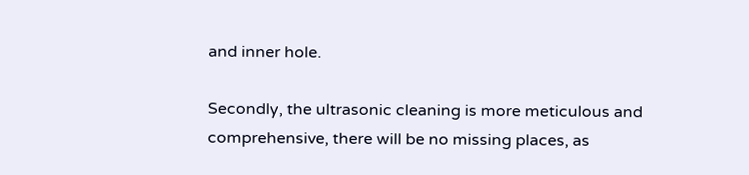and inner hole.

Secondly, the ultrasonic cleaning is more meticulous and comprehensive, there will be no missing places, as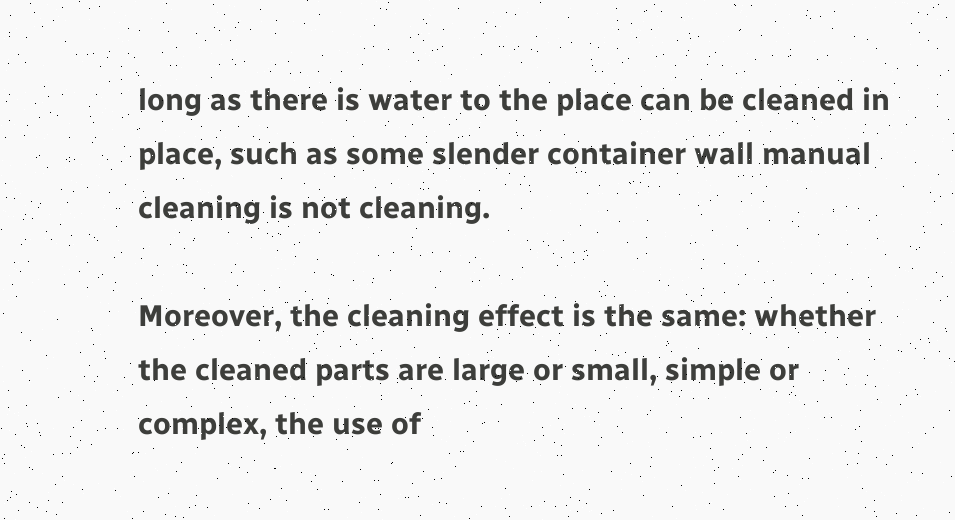long as there is water to the place can be cleaned in place, such as some slender container wall manual cleaning is not cleaning.

Moreover, the cleaning effect is the same: whether the cleaned parts are large or small, simple or complex, the use of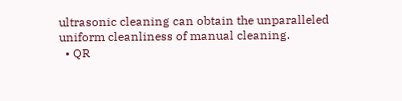ultrasonic cleaning can obtain the unparalleled uniform cleanliness of manual cleaning.
  • QR